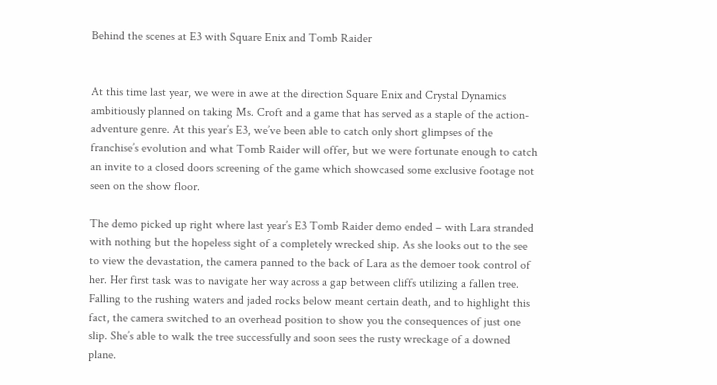Behind the scenes at E3 with Square Enix and Tomb Raider


At this time last year, we were in awe at the direction Square Enix and Crystal Dynamics ambitiously planned on taking Ms. Croft and a game that has served as a staple of the action-adventure genre. At this year’s E3, we’ve been able to catch only short glimpses of the franchise’s evolution and what Tomb Raider will offer, but we were fortunate enough to catch an invite to a closed doors screening of the game which showcased some exclusive footage not seen on the show floor.

The demo picked up right where last year’s E3 Tomb Raider demo ended – with Lara stranded with nothing but the hopeless sight of a completely wrecked ship. As she looks out to the see to view the devastation, the camera panned to the back of Lara as the demoer took control of her. Her first task was to navigate her way across a gap between cliffs utilizing a fallen tree. Falling to the rushing waters and jaded rocks below meant certain death, and to highlight this fact, the camera switched to an overhead position to show you the consequences of just one slip. She’s able to walk the tree successfully and soon sees the rusty wreckage of a downed plane.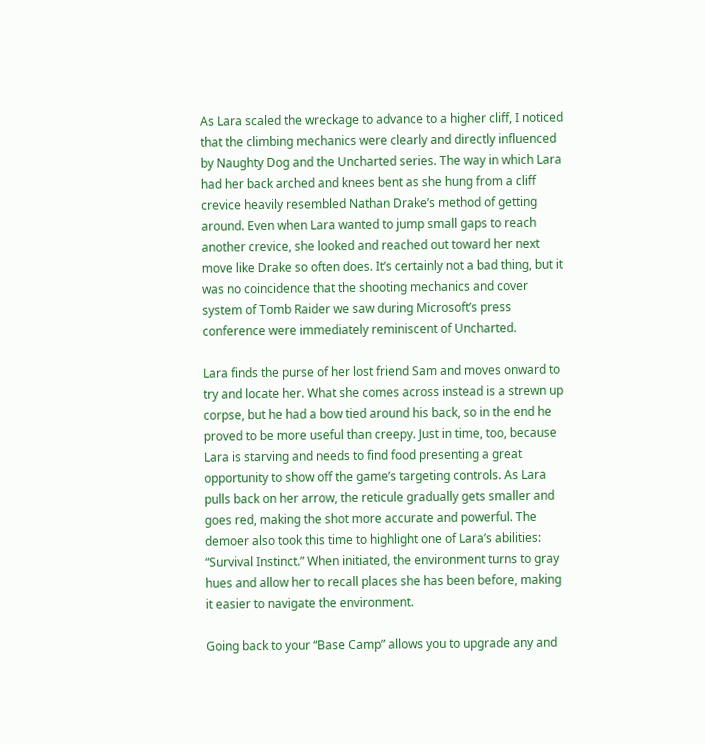As Lara scaled the wreckage to advance to a higher cliff, I noticed that the climbing mechanics were clearly and directly influenced by Naughty Dog and the Uncharted series. The way in which Lara had her back arched and knees bent as she hung from a cliff crevice heavily resembled Nathan Drake’s method of getting around. Even when Lara wanted to jump small gaps to reach another crevice, she looked and reached out toward her next move like Drake so often does. It’s certainly not a bad thing, but it was no coincidence that the shooting mechanics and cover system of Tomb Raider we saw during Microsoft’s press conference were immediately reminiscent of Uncharted.

Lara finds the purse of her lost friend Sam and moves onward to try and locate her. What she comes across instead is a strewn up corpse, but he had a bow tied around his back, so in the end he proved to be more useful than creepy. Just in time, too, because Lara is starving and needs to find food presenting a great opportunity to show off the game’s targeting controls. As Lara pulls back on her arrow, the reticule gradually gets smaller and goes red, making the shot more accurate and powerful. The demoer also took this time to highlight one of Lara’s abilities: “Survival Instinct.” When initiated, the environment turns to gray hues and allow her to recall places she has been before, making it easier to navigate the environment.

Going back to your “Base Camp” allows you to upgrade any and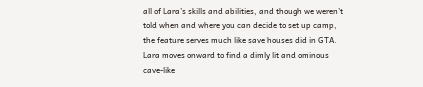all of Lara’s skills and abilities, and though we weren’t told when and where you can decide to set up camp, the feature serves much like save houses did in GTA. Lara moves onward to find a dimly lit and ominous cave-like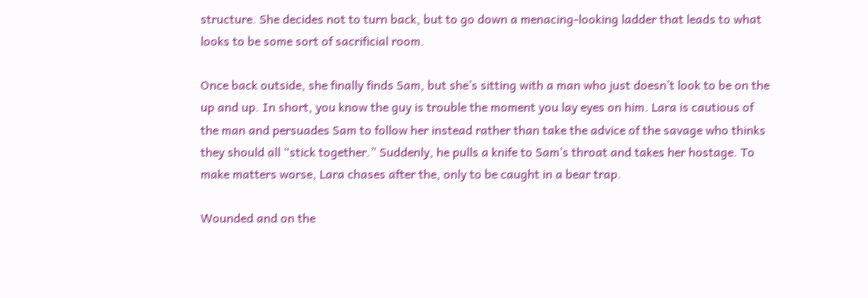structure. She decides not to turn back, but to go down a menacing-looking ladder that leads to what looks to be some sort of sacrificial room.

Once back outside, she finally finds Sam, but she’s sitting with a man who just doesn’t look to be on the up and up. In short, you know the guy is trouble the moment you lay eyes on him. Lara is cautious of the man and persuades Sam to follow her instead rather than take the advice of the savage who thinks they should all “stick together.” Suddenly, he pulls a knife to Sam’s throat and takes her hostage. To make matters worse, Lara chases after the, only to be caught in a bear trap.

Wounded and on the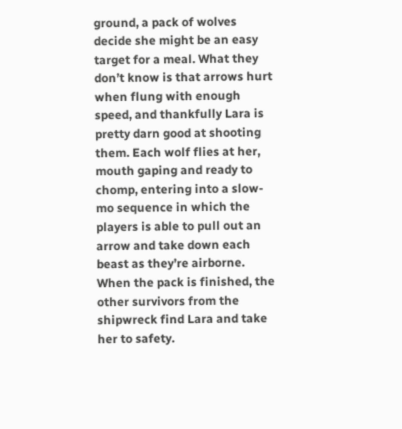ground, a pack of wolves decide she might be an easy target for a meal. What they don’t know is that arrows hurt when flung with enough speed, and thankfully Lara is pretty darn good at shooting them. Each wolf flies at her, mouth gaping and ready to chomp, entering into a slow-mo sequence in which the players is able to pull out an arrow and take down each beast as they’re airborne. When the pack is finished, the other survivors from the shipwreck find Lara and take her to safety.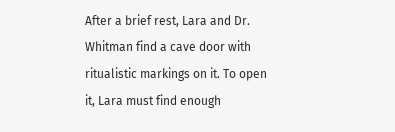After a brief rest, Lara and Dr. Whitman find a cave door with ritualistic markings on it. To open it, Lara must find enough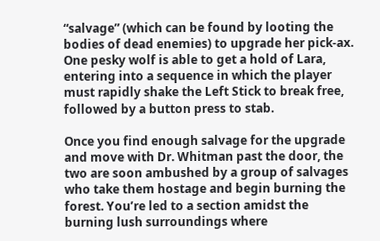“salvage” (which can be found by looting the bodies of dead enemies) to upgrade her pick-ax. One pesky wolf is able to get a hold of Lara, entering into a sequence in which the player must rapidly shake the Left Stick to break free, followed by a button press to stab.

Once you find enough salvage for the upgrade and move with Dr. Whitman past the door, the two are soon ambushed by a group of salvages who take them hostage and begin burning the forest. You’re led to a section amidst the burning lush surroundings where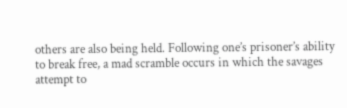others are also being held. Following one’s prisoner’s ability to break free, a mad scramble occurs in which the savages attempt to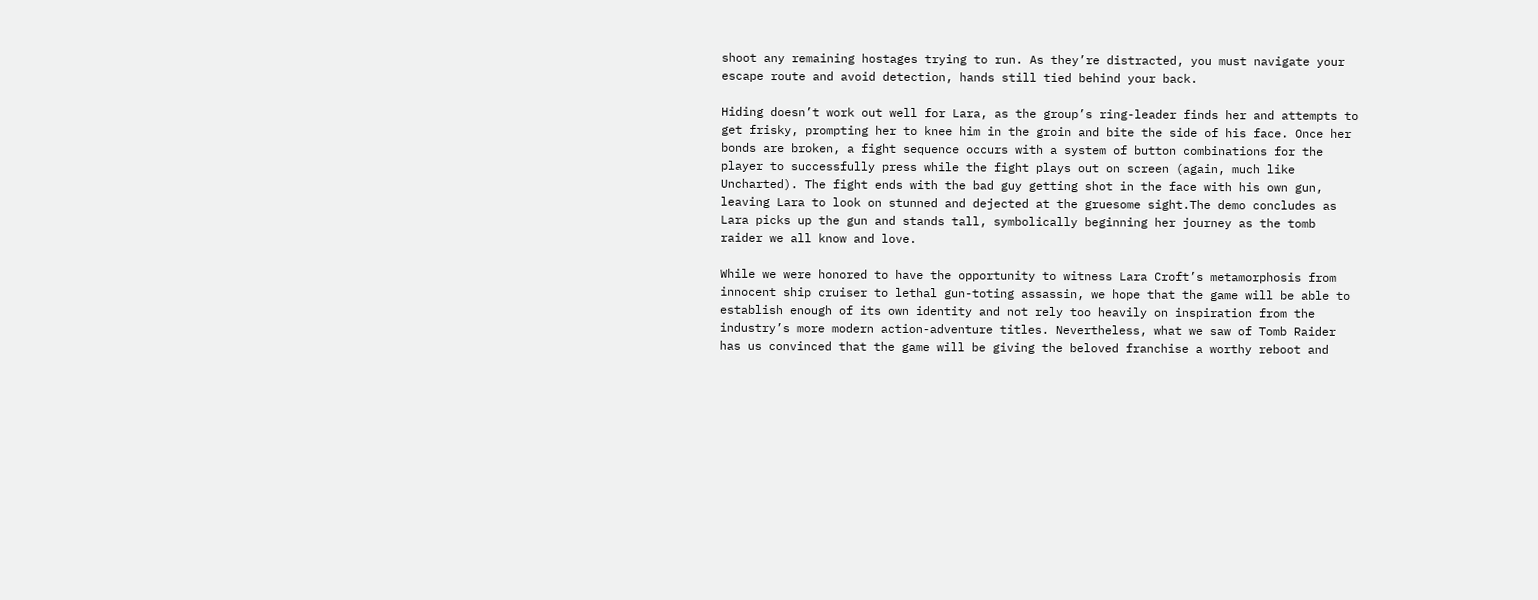shoot any remaining hostages trying to run. As they’re distracted, you must navigate your escape route and avoid detection, hands still tied behind your back.

Hiding doesn’t work out well for Lara, as the group’s ring-leader finds her and attempts to get frisky, prompting her to knee him in the groin and bite the side of his face. Once her bonds are broken, a fight sequence occurs with a system of button combinations for the player to successfully press while the fight plays out on screen (again, much like Uncharted). The fight ends with the bad guy getting shot in the face with his own gun, leaving Lara to look on stunned and dejected at the gruesome sight.The demo concludes as Lara picks up the gun and stands tall, symbolically beginning her journey as the tomb raider we all know and love.

While we were honored to have the opportunity to witness Lara Croft’s metamorphosis from innocent ship cruiser to lethal gun-toting assassin, we hope that the game will be able to establish enough of its own identity and not rely too heavily on inspiration from the industry’s more modern action-adventure titles. Nevertheless, what we saw of Tomb Raider has us convinced that the game will be giving the beloved franchise a worthy reboot and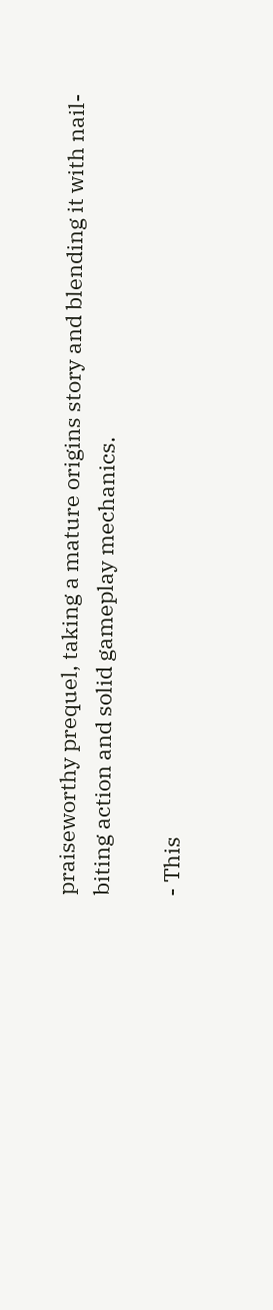praiseworthy prequel, taking a mature origins story and blending it with nail-biting action and solid gameplay mechanics.

- This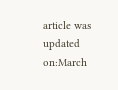article was updated on:March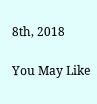8th, 2018

You May Like